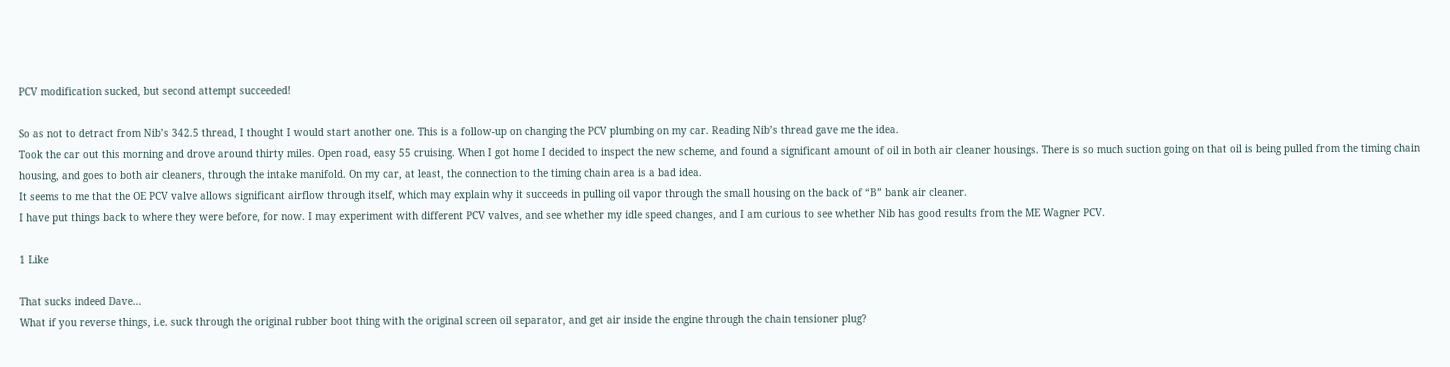PCV modification sucked, but second attempt succeeded!

So as not to detract from Nib’s 342.5 thread, I thought I would start another one. This is a follow-up on changing the PCV plumbing on my car. Reading Nib’s thread gave me the idea.
Took the car out this morning and drove around thirty miles. Open road, easy 55 cruising. When I got home I decided to inspect the new scheme, and found a significant amount of oil in both air cleaner housings. There is so much suction going on that oil is being pulled from the timing chain housing, and goes to both air cleaners, through the intake manifold. On my car, at least, the connection to the timing chain area is a bad idea.
It seems to me that the OE PCV valve allows significant airflow through itself, which may explain why it succeeds in pulling oil vapor through the small housing on the back of “B” bank air cleaner.
I have put things back to where they were before, for now. I may experiment with different PCV valves, and see whether my idle speed changes, and I am curious to see whether Nib has good results from the ME Wagner PCV.

1 Like

That sucks indeed Dave…
What if you reverse things, i.e. suck through the original rubber boot thing with the original screen oil separator, and get air inside the engine through the chain tensioner plug?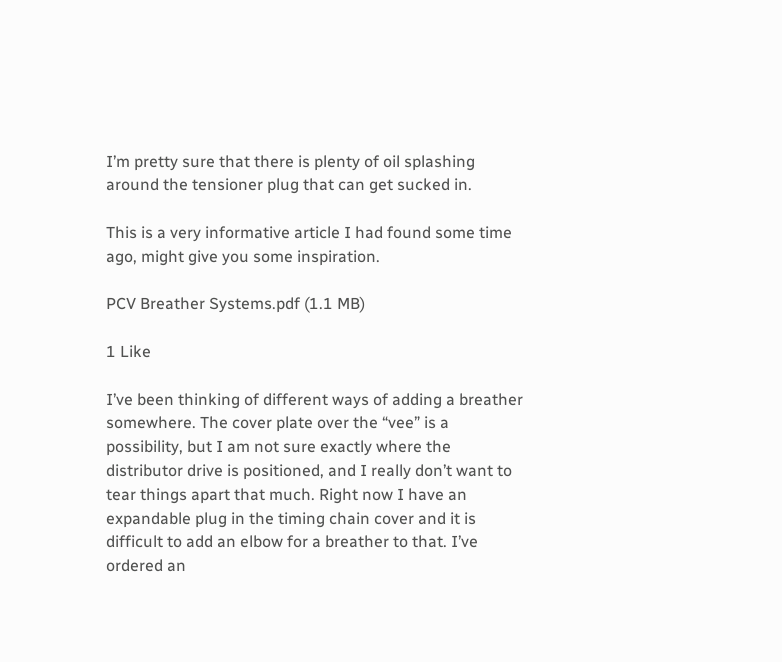I’m pretty sure that there is plenty of oil splashing around the tensioner plug that can get sucked in.

This is a very informative article I had found some time ago, might give you some inspiration.

PCV Breather Systems.pdf (1.1 MB)

1 Like

I’ve been thinking of different ways of adding a breather somewhere. The cover plate over the “vee” is a possibility, but I am not sure exactly where the distributor drive is positioned, and I really don’t want to tear things apart that much. Right now I have an expandable plug in the timing chain cover and it is difficult to add an elbow for a breather to that. I’ve ordered an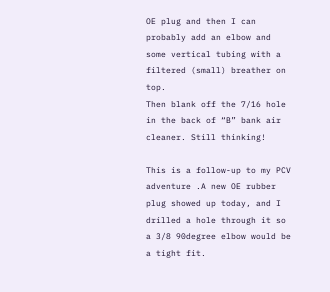OE plug and then I can probably add an elbow and some vertical tubing with a filtered (small) breather on top.
Then blank off the 7/16 hole in the back of “B” bank air cleaner. Still thinking!

This is a follow-up to my PCV adventure .A new OE rubber plug showed up today, and I drilled a hole through it so a 3/8 90degree elbow would be a tight fit.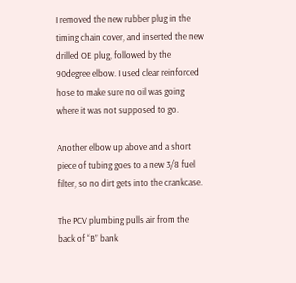I removed the new rubber plug in the timing chain cover, and inserted the new drilled OE plug, followed by the 90degree elbow. I used clear reinforced hose to make sure no oil was going where it was not supposed to go.

Another elbow up above and a short piece of tubing goes to a new 3/8 fuel filter, so no dirt gets into the crankcase.

The PCV plumbing pulls air from the back of “B” bank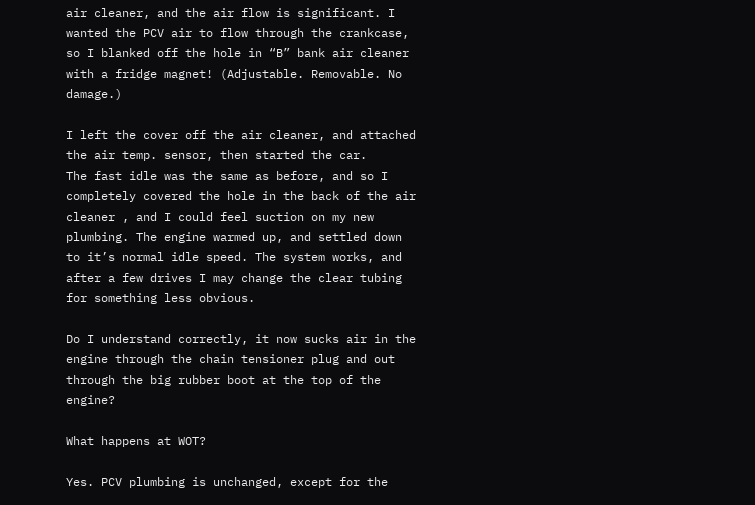air cleaner, and the air flow is significant. I wanted the PCV air to flow through the crankcase, so I blanked off the hole in “B” bank air cleaner with a fridge magnet! (Adjustable. Removable. No damage.)

I left the cover off the air cleaner, and attached the air temp. sensor, then started the car.
The fast idle was the same as before, and so I completely covered the hole in the back of the air cleaner , and I could feel suction on my new plumbing. The engine warmed up, and settled down to it’s normal idle speed. The system works, and after a few drives I may change the clear tubing for something less obvious.

Do I understand correctly, it now sucks air in the engine through the chain tensioner plug and out through the big rubber boot at the top of the engine?

What happens at WOT?

Yes. PCV plumbing is unchanged, except for the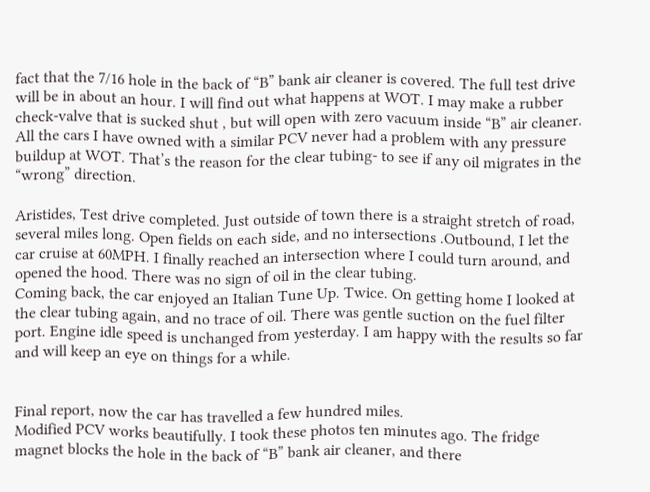fact that the 7/16 hole in the back of “B” bank air cleaner is covered. The full test drive will be in about an hour. I will find out what happens at WOT. I may make a rubber check-valve that is sucked shut , but will open with zero vacuum inside “B” air cleaner. All the cars I have owned with a similar PCV never had a problem with any pressure buildup at WOT. That’s the reason for the clear tubing- to see if any oil migrates in the “wrong” direction.

Aristides, Test drive completed. Just outside of town there is a straight stretch of road, several miles long. Open fields on each side, and no intersections .Outbound, I let the car cruise at 60MPH. I finally reached an intersection where I could turn around, and opened the hood. There was no sign of oil in the clear tubing.
Coming back, the car enjoyed an Italian Tune Up. Twice. On getting home I looked at the clear tubing again, and no trace of oil. There was gentle suction on the fuel filter port. Engine idle speed is unchanged from yesterday. I am happy with the results so far and will keep an eye on things for a while.


Final report, now the car has travelled a few hundred miles.
Modified PCV works beautifully. I took these photos ten minutes ago. The fridge magnet blocks the hole in the back of “B” bank air cleaner, and there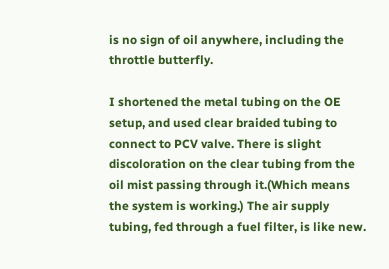is no sign of oil anywhere, including the throttle butterfly.

I shortened the metal tubing on the OE setup, and used clear braided tubing to connect to PCV valve. There is slight discoloration on the clear tubing from the oil mist passing through it.(Which means the system is working.) The air supply tubing, fed through a fuel filter, is like new.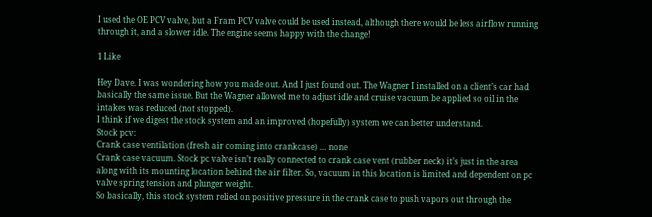I used the OE PCV valve, but a Fram PCV valve could be used instead, although there would be less airflow running through it, and a slower idle. The engine seems happy with the change!

1 Like

Hey Dave. I was wondering how you made out. And I just found out. The Wagner I installed on a client’s car had basically the same issue. But the Wagner allowed me to adjust idle and cruise vacuum be applied so oil in the intakes was reduced (not stopped).
I think if we digest the stock system and an improved (hopefully) system we can better understand.
Stock pcv:
Crank case ventilation (fresh air coming into crankcase) … none
Crank case vacuum. Stock pc valve isn’t really connected to crank case vent (rubber neck) it’s just in the area along with its mounting location behind the air filter. So, vacuum in this location is limited and dependent on pc valve spring tension and plunger weight.
So basically, this stock system relied on positive pressure in the crank case to push vapors out through the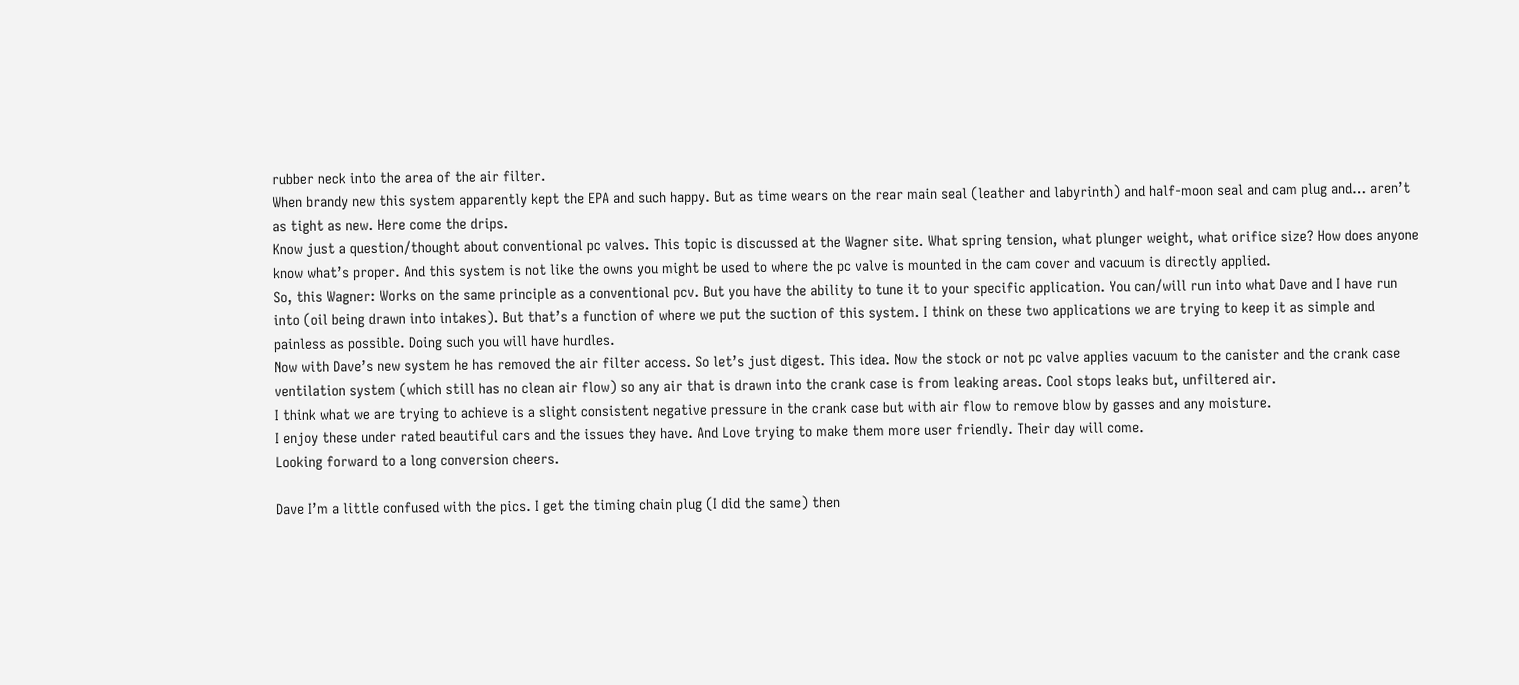rubber neck into the area of the air filter.
When brandy new this system apparently kept the EPA and such happy. But as time wears on the rear main seal (leather and labyrinth) and half-moon seal and cam plug and… aren’t as tight as new. Here come the drips.
Know just a question/thought about conventional pc valves. This topic is discussed at the Wagner site. What spring tension, what plunger weight, what orifice size? How does anyone know what’s proper. And this system is not like the owns you might be used to where the pc valve is mounted in the cam cover and vacuum is directly applied.
So, this Wagner: Works on the same principle as a conventional pcv. But you have the ability to tune it to your specific application. You can/will run into what Dave and I have run into (oil being drawn into intakes). But that’s a function of where we put the suction of this system. I think on these two applications we are trying to keep it as simple and painless as possible. Doing such you will have hurdles.
Now with Dave’s new system he has removed the air filter access. So let’s just digest. This idea. Now the stock or not pc valve applies vacuum to the canister and the crank case ventilation system (which still has no clean air flow) so any air that is drawn into the crank case is from leaking areas. Cool stops leaks but, unfiltered air.
I think what we are trying to achieve is a slight consistent negative pressure in the crank case but with air flow to remove blow by gasses and any moisture.
I enjoy these under rated beautiful cars and the issues they have. And Love trying to make them more user friendly. Their day will come.
Looking forward to a long conversion cheers.

Dave I’m a little confused with the pics. I get the timing chain plug (I did the same) then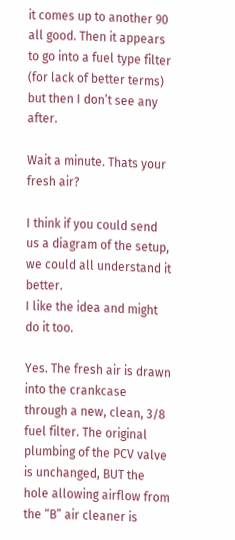it comes up to another 90 all good. Then it appears to go into a fuel type filter (for lack of better terms) but then I don’t see any after.

Wait a minute. Thats your fresh air?

I think if you could send us a diagram of the setup, we could all understand it better.
I like the idea and might do it too.

Yes. The fresh air is drawn into the crankcase through a new, clean, 3/8 fuel filter. The original plumbing of the PCV valve is unchanged, BUT the hole allowing airflow from the “B” air cleaner is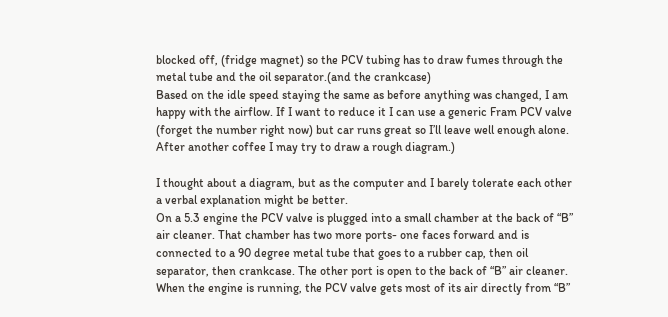blocked off, (fridge magnet) so the PCV tubing has to draw fumes through the metal tube and the oil separator.(and the crankcase)
Based on the idle speed staying the same as before anything was changed, I am happy with the airflow. If I want to reduce it I can use a generic Fram PCV valve (forget the number right now) but car runs great so I’ll leave well enough alone. After another coffee I may try to draw a rough diagram.)

I thought about a diagram, but as the computer and I barely tolerate each other a verbal explanation might be better.
On a 5.3 engine the PCV valve is plugged into a small chamber at the back of “B” air cleaner. That chamber has two more ports- one faces forward and is connected to a 90 degree metal tube that goes to a rubber cap, then oil separator, then crankcase. The other port is open to the back of “B” air cleaner.
When the engine is running, the PCV valve gets most of its air directly from “B”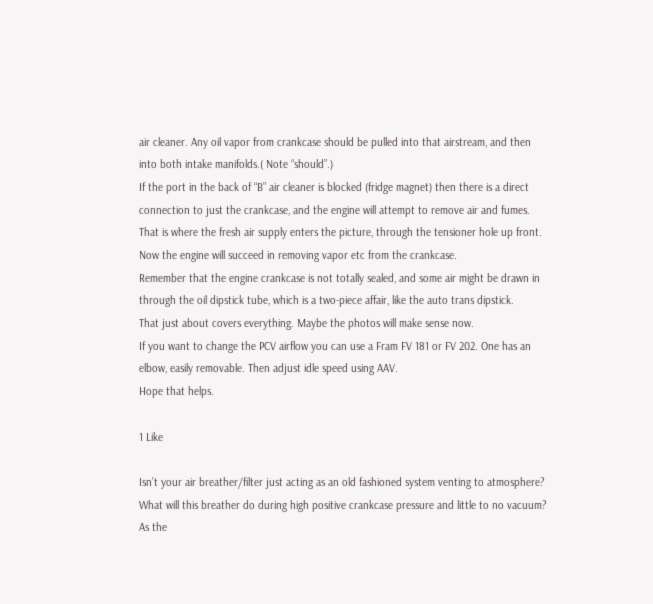air cleaner. Any oil vapor from crankcase should be pulled into that airstream, and then into both intake manifolds.( Note “should”.)
If the port in the back of “B” air cleaner is blocked (fridge magnet) then there is a direct connection to just the crankcase, and the engine will attempt to remove air and fumes.
That is where the fresh air supply enters the picture, through the tensioner hole up front. Now the engine will succeed in removing vapor etc from the crankcase.
Remember that the engine crankcase is not totally sealed, and some air might be drawn in through the oil dipstick tube, which is a two-piece affair, like the auto trans dipstick.
That just about covers everything. Maybe the photos will make sense now.
If you want to change the PCV airflow you can use a Fram FV 181 or FV 202. One has an elbow, easily removable. Then adjust idle speed using AAV.
Hope that helps.

1 Like

Isn’t your air breather/filter just acting as an old fashioned system venting to atmosphere? What will this breather do during high positive crankcase pressure and little to no vacuum? As the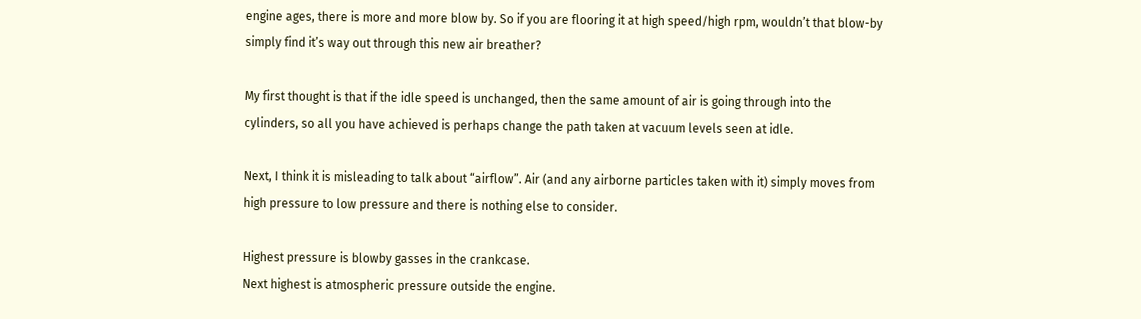engine ages, there is more and more blow by. So if you are flooring it at high speed/high rpm, wouldn’t that blow-by simply find it’s way out through this new air breather?

My first thought is that if the idle speed is unchanged, then the same amount of air is going through into the cylinders, so all you have achieved is perhaps change the path taken at vacuum levels seen at idle.

Next, I think it is misleading to talk about “airflow”. Air (and any airborne particles taken with it) simply moves from high pressure to low pressure and there is nothing else to consider.

Highest pressure is blowby gasses in the crankcase.
Next highest is atmospheric pressure outside the engine.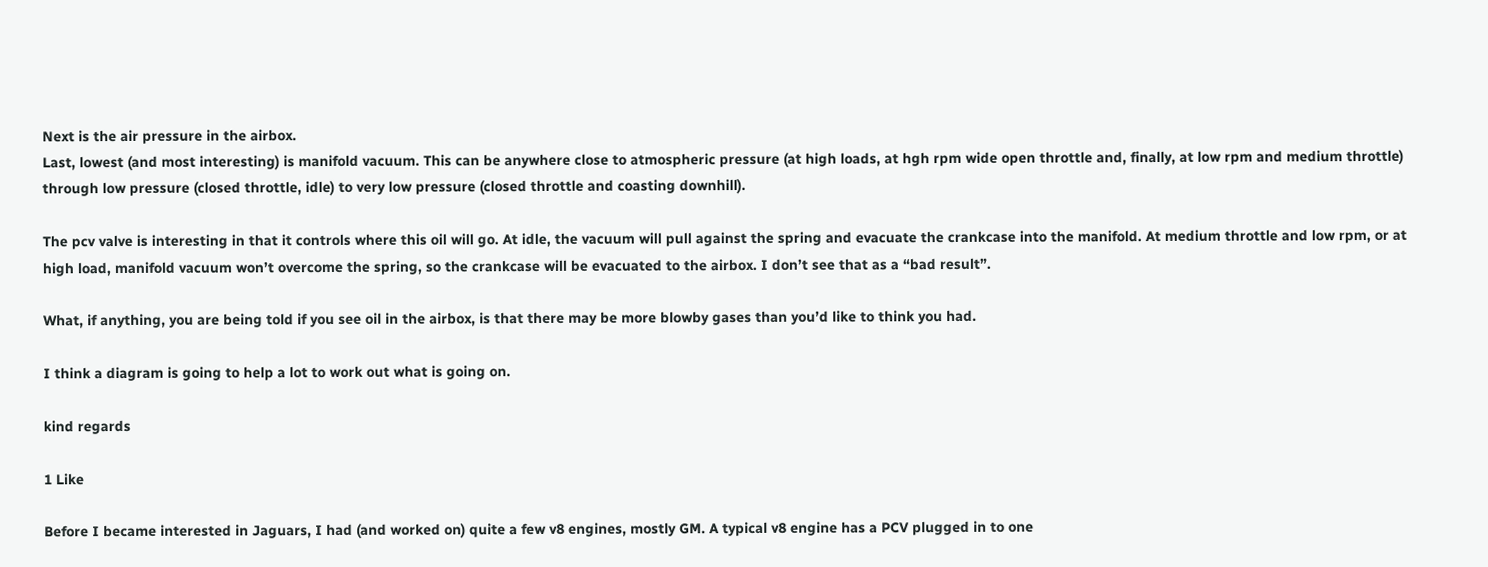Next is the air pressure in the airbox.
Last, lowest (and most interesting) is manifold vacuum. This can be anywhere close to atmospheric pressure (at high loads, at hgh rpm wide open throttle and, finally, at low rpm and medium throttle) through low pressure (closed throttle, idle) to very low pressure (closed throttle and coasting downhill).

The pcv valve is interesting in that it controls where this oil will go. At idle, the vacuum will pull against the spring and evacuate the crankcase into the manifold. At medium throttle and low rpm, or at high load, manifold vacuum won’t overcome the spring, so the crankcase will be evacuated to the airbox. I don’t see that as a “bad result”.

What, if anything, you are being told if you see oil in the airbox, is that there may be more blowby gases than you’d like to think you had.

I think a diagram is going to help a lot to work out what is going on.

kind regards

1 Like

Before I became interested in Jaguars, I had (and worked on) quite a few v8 engines, mostly GM. A typical v8 engine has a PCV plugged in to one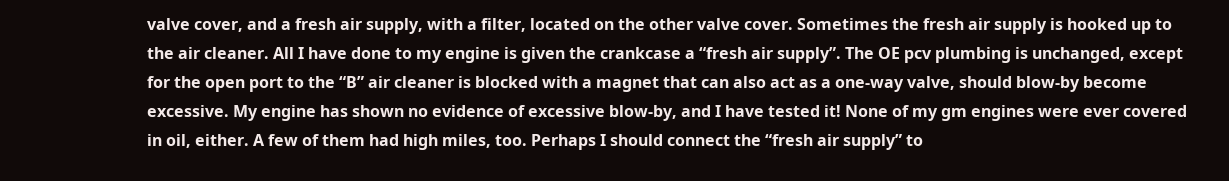valve cover, and a fresh air supply, with a filter, located on the other valve cover. Sometimes the fresh air supply is hooked up to the air cleaner. All I have done to my engine is given the crankcase a “fresh air supply”. The OE pcv plumbing is unchanged, except for the open port to the “B” air cleaner is blocked with a magnet that can also act as a one-way valve, should blow-by become excessive. My engine has shown no evidence of excessive blow-by, and I have tested it! None of my gm engines were ever covered in oil, either. A few of them had high miles, too. Perhaps I should connect the “fresh air supply” to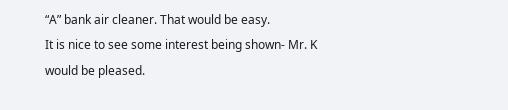“A” bank air cleaner. That would be easy.
It is nice to see some interest being shown- Mr. K would be pleased.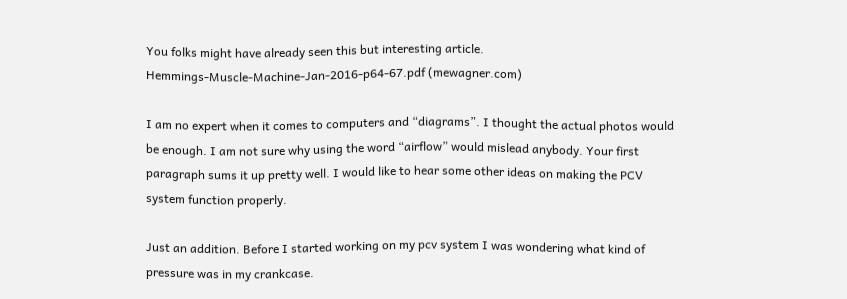You folks might have already seen this but interesting article.
Hemmings-Muscle-Machine-Jan-2016-p64-67.pdf (mewagner.com)

I am no expert when it comes to computers and “diagrams”. I thought the actual photos would be enough. I am not sure why using the word “airflow” would mislead anybody. Your first paragraph sums it up pretty well. I would like to hear some other ideas on making the PCV system function properly.

Just an addition. Before I started working on my pcv system I was wondering what kind of pressure was in my crankcase.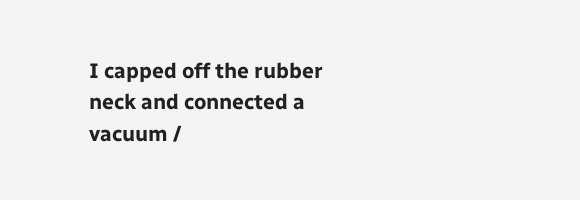I capped off the rubber neck and connected a vacuum /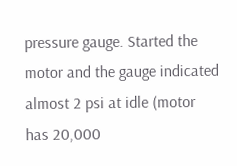pressure gauge. Started the motor and the gauge indicated almost 2 psi at idle (motor has 20,000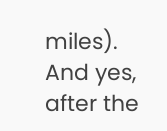miles). And yes, after the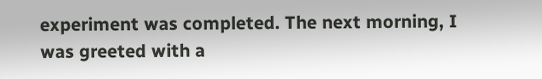experiment was completed. The next morning, I was greeted with a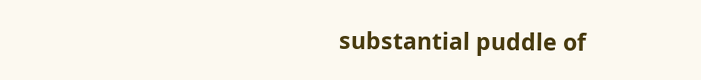substantial puddle of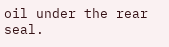oil under the rear seal.